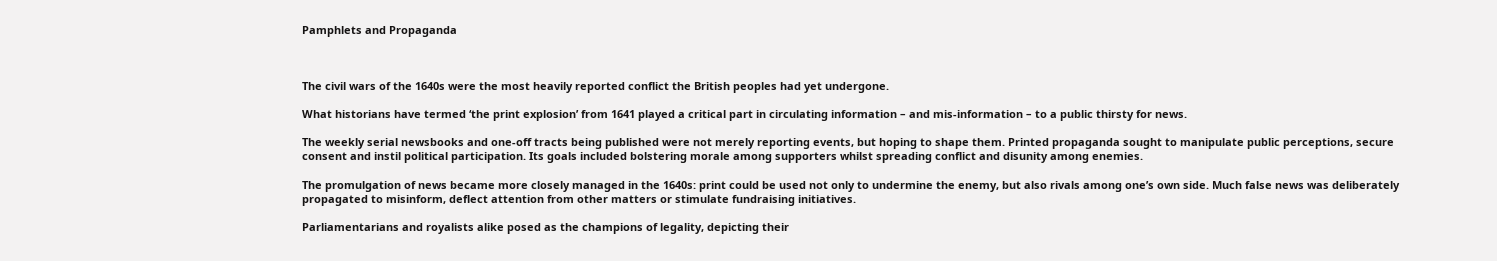Pamphlets and Propaganda



The civil wars of the 1640s were the most heavily reported conflict the British peoples had yet undergone.

What historians have termed ‘the print explosion’ from 1641 played a critical part in circulating information – and mis-information – to a public thirsty for news.

The weekly serial newsbooks and one-off tracts being published were not merely reporting events, but hoping to shape them. Printed propaganda sought to manipulate public perceptions, secure consent and instil political participation. Its goals included bolstering morale among supporters whilst spreading conflict and disunity among enemies.

The promulgation of news became more closely managed in the 1640s: print could be used not only to undermine the enemy, but also rivals among one’s own side. Much false news was deliberately propagated to misinform, deflect attention from other matters or stimulate fundraising initiatives.

Parliamentarians and royalists alike posed as the champions of legality, depicting their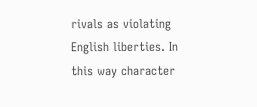rivals as violating English liberties. In this way character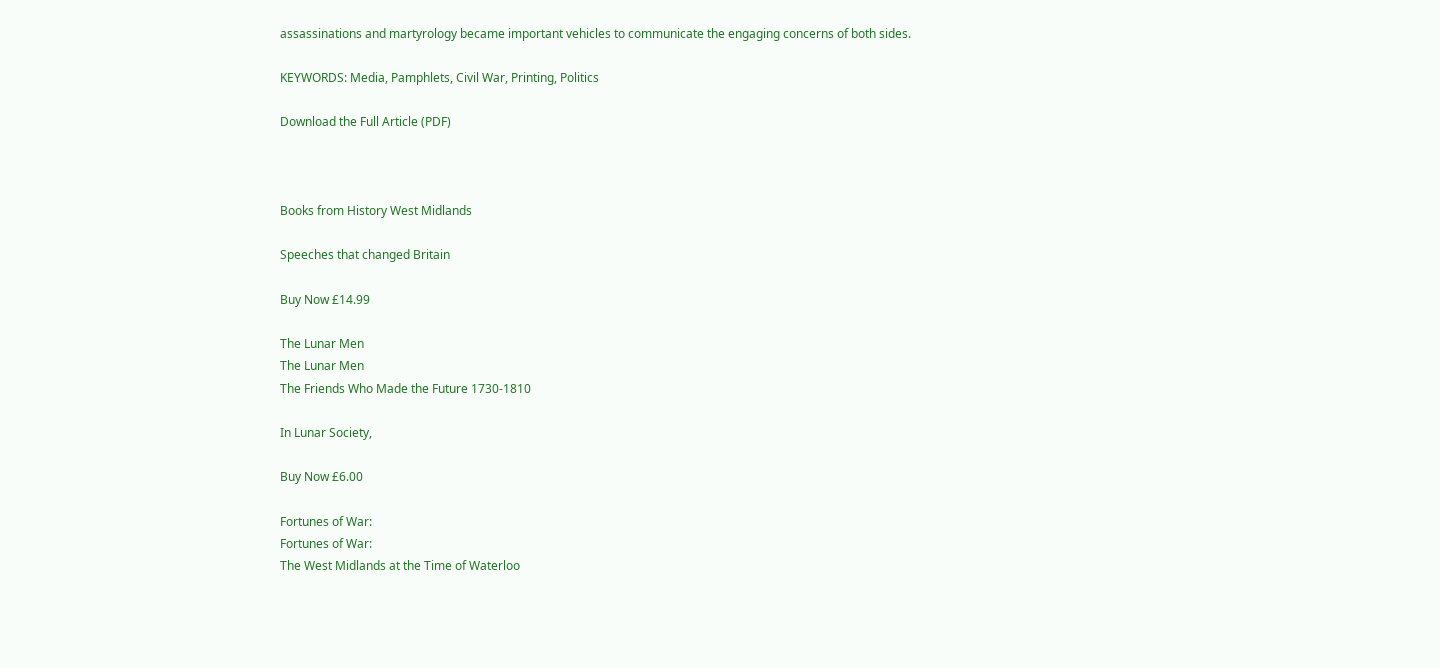assassinations and martyrology became important vehicles to communicate the engaging concerns of both sides.

KEYWORDS: Media, Pamphlets, Civil War, Printing, Politics

Download the Full Article (PDF)



Books from History West Midlands

Speeches that changed Britain

Buy Now £14.99

The Lunar Men
The Lunar Men
The Friends Who Made the Future 1730-1810

In Lunar Society,

Buy Now £6.00

Fortunes of War:
Fortunes of War:
The West Midlands at the Time of Waterloo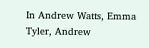In Andrew Watts, Emma Tyler, Andrew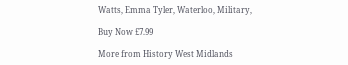Watts, Emma Tyler, Waterloo, Military,

Buy Now £7.99

More from History West Midlands